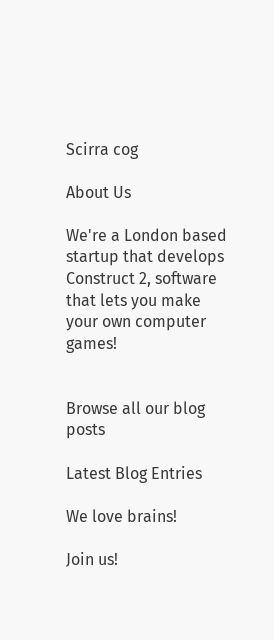Scirra cog

About Us

We're a London based startup that develops Construct 2, software that lets you make your own computer games!


Browse all our blog posts

Latest Blog Entries

We love brains!

Join us!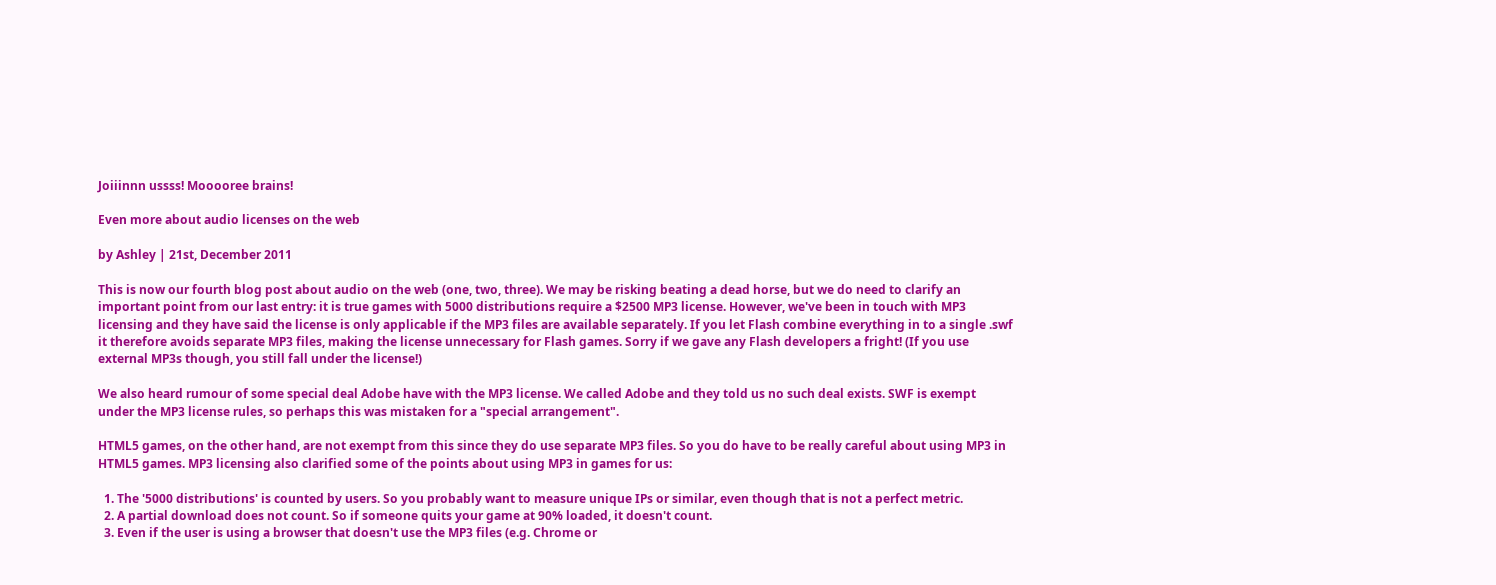Joiiinnn ussss! Mooooree brains!

Even more about audio licenses on the web

by Ashley | 21st, December 2011

This is now our fourth blog post about audio on the web (one, two, three). We may be risking beating a dead horse, but we do need to clarify an important point from our last entry: it is true games with 5000 distributions require a $2500 MP3 license. However, we've been in touch with MP3 licensing and they have said the license is only applicable if the MP3 files are available separately. If you let Flash combine everything in to a single .swf it therefore avoids separate MP3 files, making the license unnecessary for Flash games. Sorry if we gave any Flash developers a fright! (If you use external MP3s though, you still fall under the license!)

We also heard rumour of some special deal Adobe have with the MP3 license. We called Adobe and they told us no such deal exists. SWF is exempt under the MP3 license rules, so perhaps this was mistaken for a "special arrangement".

HTML5 games, on the other hand, are not exempt from this since they do use separate MP3 files. So you do have to be really careful about using MP3 in HTML5 games. MP3 licensing also clarified some of the points about using MP3 in games for us:

  1. The '5000 distributions' is counted by users. So you probably want to measure unique IPs or similar, even though that is not a perfect metric.
  2. A partial download does not count. So if someone quits your game at 90% loaded, it doesn't count.
  3. Even if the user is using a browser that doesn't use the MP3 files (e.g. Chrome or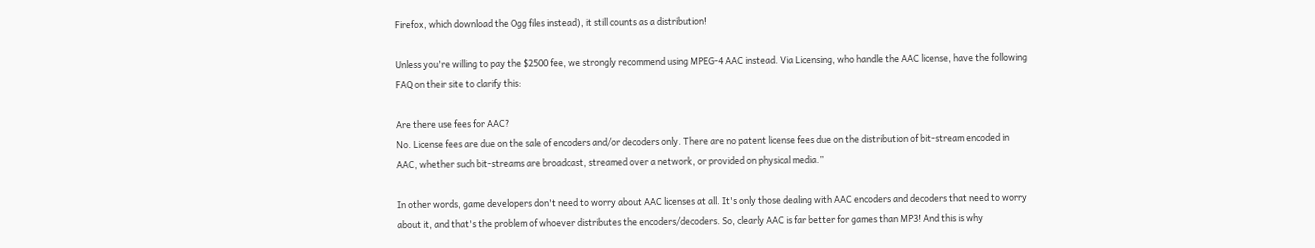Firefox, which download the Ogg files instead), it still counts as a distribution!

Unless you're willing to pay the $2500 fee, we strongly recommend using MPEG-4 AAC instead. Via Licensing, who handle the AAC license, have the following FAQ on their site to clarify this:

Are there use fees for AAC?
No. License fees are due on the sale of encoders and/or decoders only. There are no patent license fees due on the distribution of bit-stream encoded in AAC, whether such bit-streams are broadcast, streamed over a network, or provided on physical media.”

In other words, game developers don't need to worry about AAC licenses at all. It's only those dealing with AAC encoders and decoders that need to worry about it, and that's the problem of whoever distributes the encoders/decoders. So, clearly AAC is far better for games than MP3! And this is why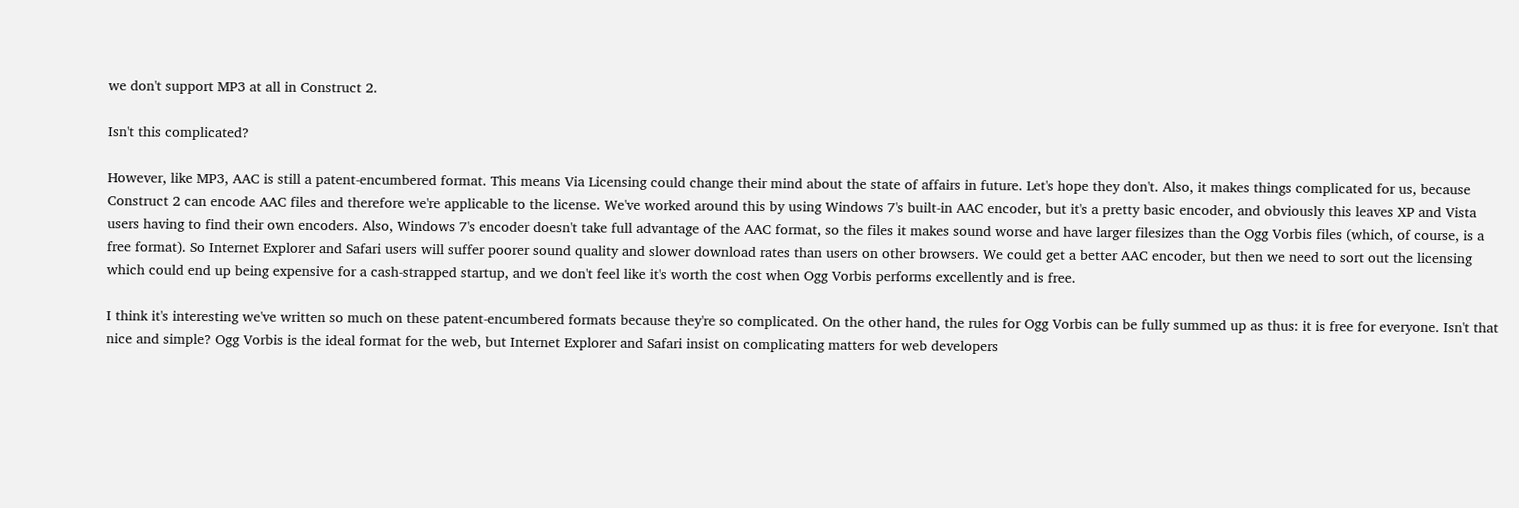we don't support MP3 at all in Construct 2.

Isn't this complicated?

However, like MP3, AAC is still a patent-encumbered format. This means Via Licensing could change their mind about the state of affairs in future. Let's hope they don't. Also, it makes things complicated for us, because Construct 2 can encode AAC files and therefore we're applicable to the license. We've worked around this by using Windows 7's built-in AAC encoder, but it's a pretty basic encoder, and obviously this leaves XP and Vista users having to find their own encoders. Also, Windows 7's encoder doesn't take full advantage of the AAC format, so the files it makes sound worse and have larger filesizes than the Ogg Vorbis files (which, of course, is a free format). So Internet Explorer and Safari users will suffer poorer sound quality and slower download rates than users on other browsers. We could get a better AAC encoder, but then we need to sort out the licensing which could end up being expensive for a cash-strapped startup, and we don't feel like it's worth the cost when Ogg Vorbis performs excellently and is free.

I think it's interesting we've written so much on these patent-encumbered formats because they're so complicated. On the other hand, the rules for Ogg Vorbis can be fully summed up as thus: it is free for everyone. Isn't that nice and simple? Ogg Vorbis is the ideal format for the web, but Internet Explorer and Safari insist on complicating matters for web developers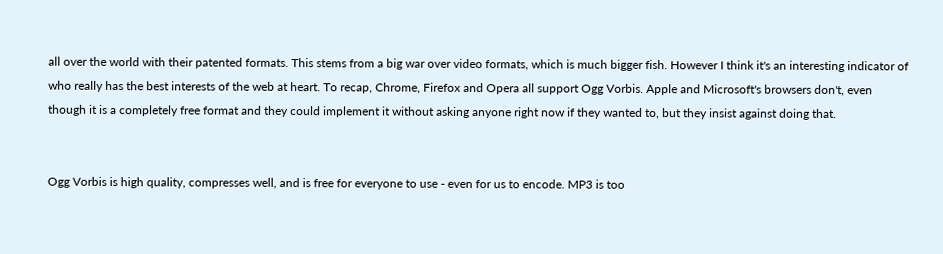all over the world with their patented formats. This stems from a big war over video formats, which is much bigger fish. However I think it's an interesting indicator of who really has the best interests of the web at heart. To recap, Chrome, Firefox and Opera all support Ogg Vorbis. Apple and Microsoft's browsers don't, even though it is a completely free format and they could implement it without asking anyone right now if they wanted to, but they insist against doing that.


Ogg Vorbis is high quality, compresses well, and is free for everyone to use - even for us to encode. MP3 is too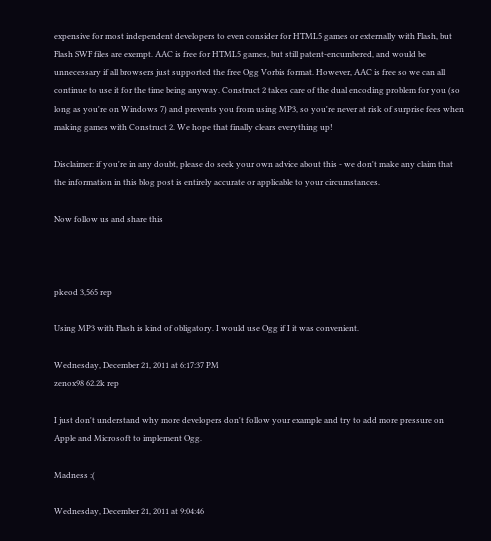expensive for most independent developers to even consider for HTML5 games or externally with Flash, but Flash SWF files are exempt. AAC is free for HTML5 games, but still patent-encumbered, and would be unnecessary if all browsers just supported the free Ogg Vorbis format. However, AAC is free so we can all continue to use it for the time being anyway. Construct 2 takes care of the dual encoding problem for you (so long as you're on Windows 7) and prevents you from using MP3, so you're never at risk of surprise fees when making games with Construct 2. We hope that finally clears everything up!

Disclaimer: if you're in any doubt, please do seek your own advice about this - we don't make any claim that the information in this blog post is entirely accurate or applicable to your circumstances.

Now follow us and share this



pkeod 3,565 rep

Using MP3 with Flash is kind of obligatory. I would use Ogg if I it was convenient.

Wednesday, December 21, 2011 at 6:17:37 PM
zenox98 62.2k rep

I just don't understand why more developers don't follow your example and try to add more pressure on Apple and Microsoft to implement Ogg.

Madness :(

Wednesday, December 21, 2011 at 9:04:46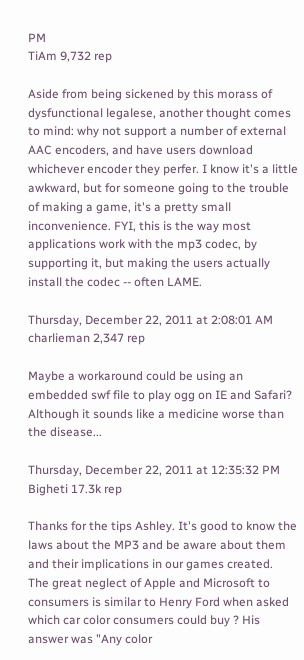PM
TiAm 9,732 rep

Aside from being sickened by this morass of dysfunctional legalese, another thought comes to mind: why not support a number of external AAC encoders, and have users download whichever encoder they perfer. I know it's a little awkward, but for someone going to the trouble of making a game, it's a pretty small inconvenience. FYI, this is the way most applications work with the mp3 codec, by supporting it, but making the users actually install the codec -- often LAME.

Thursday, December 22, 2011 at 2:08:01 AM
charlieman 2,347 rep

Maybe a workaround could be using an embedded swf file to play ogg on IE and Safari? Although it sounds like a medicine worse than the disease...

Thursday, December 22, 2011 at 12:35:32 PM
Bigheti 17.3k rep

Thanks for the tips Ashley. It's good to know the laws about the MP3 and be aware about them and their implications in our games created.
The great neglect of Apple and Microsoft to consumers is similar to Henry Ford when asked which car color consumers could buy ? His answer was "Any color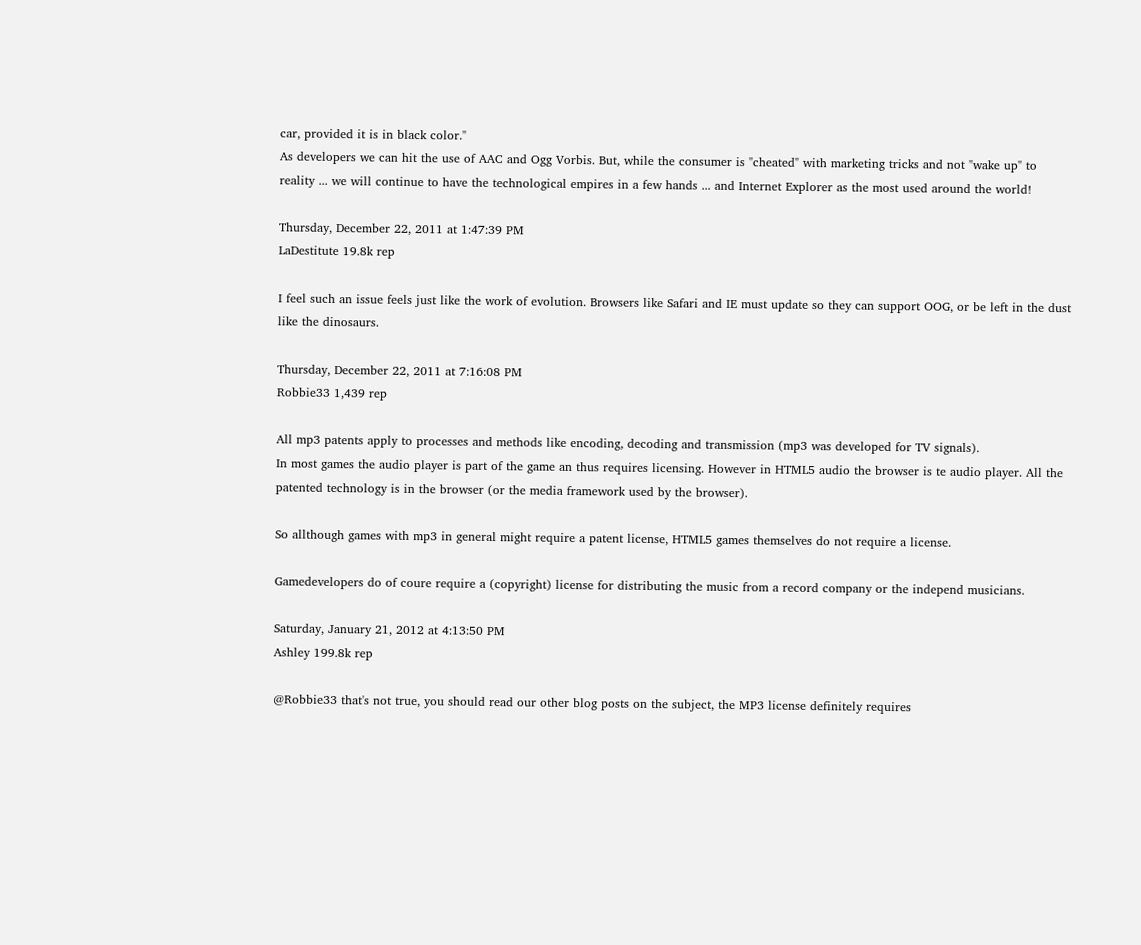car, provided it is in black color."
As developers we can hit the use of AAC and Ogg Vorbis. But, while the consumer is "cheated" with marketing tricks and not "wake up" to reality ... we will continue to have the technological empires in a few hands ... and Internet Explorer as the most used around the world!

Thursday, December 22, 2011 at 1:47:39 PM
LaDestitute 19.8k rep

I feel such an issue feels just like the work of evolution. Browsers like Safari and IE must update so they can support OOG, or be left in the dust like the dinosaurs.

Thursday, December 22, 2011 at 7:16:08 PM
Robbie33 1,439 rep

All mp3 patents apply to processes and methods like encoding, decoding and transmission (mp3 was developed for TV signals).
In most games the audio player is part of the game an thus requires licensing. However in HTML5 audio the browser is te audio player. All the patented technology is in the browser (or the media framework used by the browser).

So allthough games with mp3 in general might require a patent license, HTML5 games themselves do not require a license.

Gamedevelopers do of coure require a (copyright) license for distributing the music from a record company or the independ musicians.

Saturday, January 21, 2012 at 4:13:50 PM
Ashley 199.8k rep

@Robbie33 that's not true, you should read our other blog posts on the subject, the MP3 license definitely requires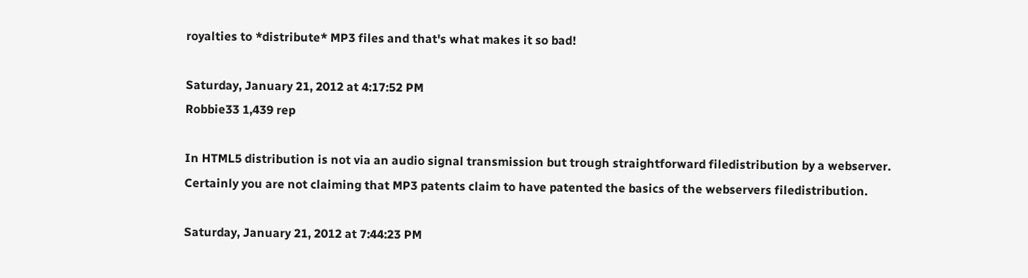royalties to *distribute* MP3 files and that's what makes it so bad!

Saturday, January 21, 2012 at 4:17:52 PM
Robbie33 1,439 rep

In HTML5 distribution is not via an audio signal transmission but trough straightforward filedistribution by a webserver.
Certainly you are not claiming that MP3 patents claim to have patented the basics of the webservers filedistribution.

Saturday, January 21, 2012 at 7:44:23 PM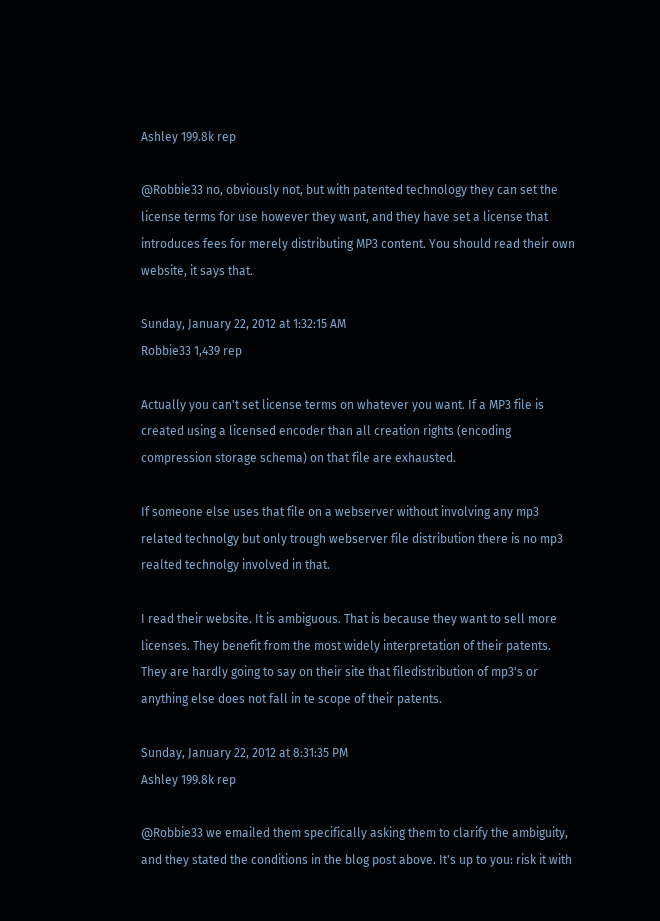Ashley 199.8k rep

@Robbie33 no, obviously not, but with patented technology they can set the license terms for use however they want, and they have set a license that introduces fees for merely distributing MP3 content. You should read their own website, it says that.

Sunday, January 22, 2012 at 1:32:15 AM
Robbie33 1,439 rep

Actually you can't set license terms on whatever you want. If a MP3 file is created using a licensed encoder than all creation rights (encoding compression storage schema) on that file are exhausted.

If someone else uses that file on a webserver without involving any mp3 related technolgy but only trough webserver file distribution there is no mp3 realted technolgy involved in that.

I read their website. It is ambiguous. That is because they want to sell more licenses. They benefit from the most widely interpretation of their patents. They are hardly going to say on their site that filedistribution of mp3's or anything else does not fall in te scope of their patents.

Sunday, January 22, 2012 at 8:31:35 PM
Ashley 199.8k rep

@Robbie33 we emailed them specifically asking them to clarify the ambiguity, and they stated the conditions in the blog post above. It's up to you: risk it with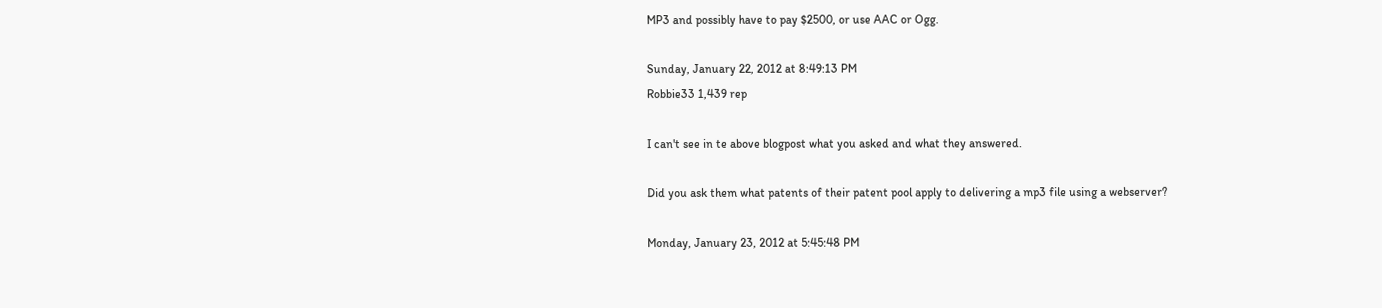MP3 and possibly have to pay $2500, or use AAC or Ogg.

Sunday, January 22, 2012 at 8:49:13 PM
Robbie33 1,439 rep

I can't see in te above blogpost what you asked and what they answered.

Did you ask them what patents of their patent pool apply to delivering a mp3 file using a webserver?

Monday, January 23, 2012 at 5:45:48 PM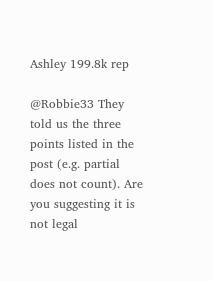Ashley 199.8k rep

@Robbie33 They told us the three points listed in the post (e.g. partial does not count). Are you suggesting it is not legal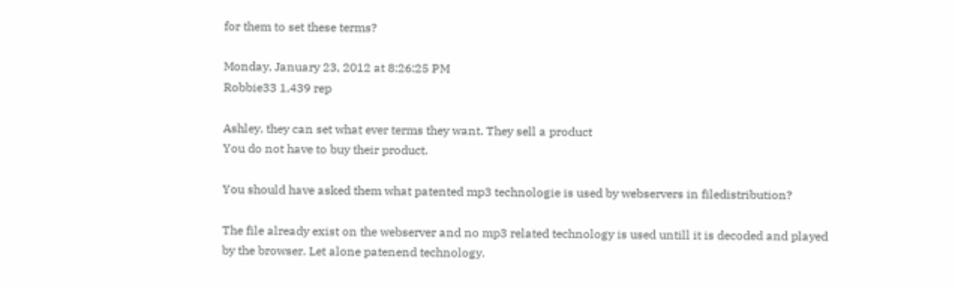for them to set these terms?

Monday, January 23, 2012 at 8:26:25 PM
Robbie33 1,439 rep

Ashley, they can set what ever terms they want. They sell a product
You do not have to buy their product.

You should have asked them what patented mp3 technologie is used by webservers in filedistribution?

The file already exist on the webserver and no mp3 related technology is used untill it is decoded and played by the browser. Let alone patenend technology.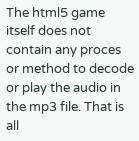The html5 game itself does not contain any proces or method to decode or play the audio in the mp3 file. That is all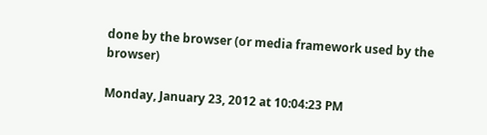done by the browser (or media framework used by the browser)

Monday, January 23, 2012 at 10:04:23 PM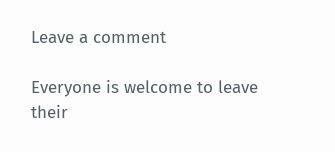Leave a comment

Everyone is welcome to leave their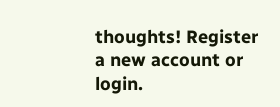thoughts! Register a new account or login.